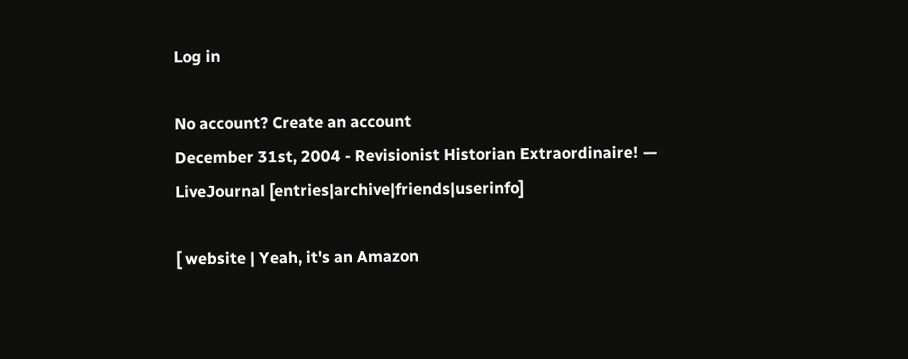Log in

No account? Create an account
December 31st, 2004 - Revisionist Historian Extraordinaire! — LiveJournal [entries|archive|friends|userinfo]

[ website | Yeah, it's an Amazon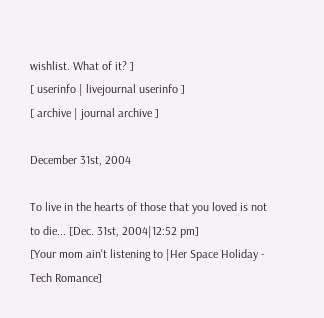wishlist. What of it? ]
[ userinfo | livejournal userinfo ]
[ archive | journal archive ]

December 31st, 2004

To live in the hearts of those that you loved is not to die... [Dec. 31st, 2004|12:52 pm]
[Your mom ain't listening to |Her Space Holiday - Tech Romance]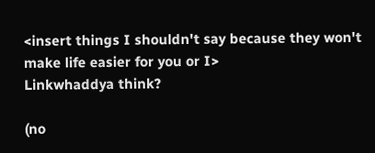<insert things I shouldn't say because they won't make life easier for you or I>
Linkwhaddya think?

(no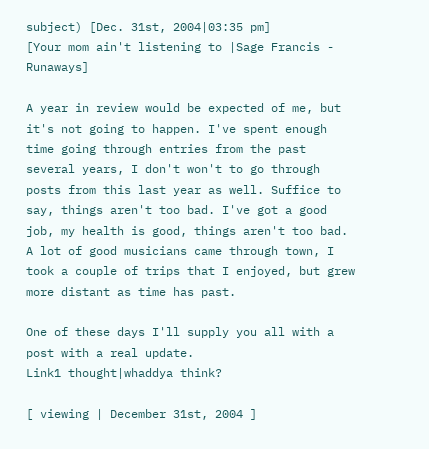subject) [Dec. 31st, 2004|03:35 pm]
[Your mom ain't listening to |Sage Francis - Runaways]

A year in review would be expected of me, but it's not going to happen. I've spent enough time going through entries from the past several years, I don't won't to go through posts from this last year as well. Suffice to say, things aren't too bad. I've got a good job, my health is good, things aren't too bad. A lot of good musicians came through town, I took a couple of trips that I enjoyed, but grew more distant as time has past.

One of these days I'll supply you all with a post with a real update.
Link1 thought|whaddya think?

[ viewing | December 31st, 2004 ]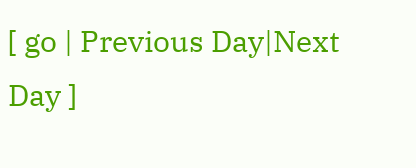[ go | Previous Day|Next Day ]